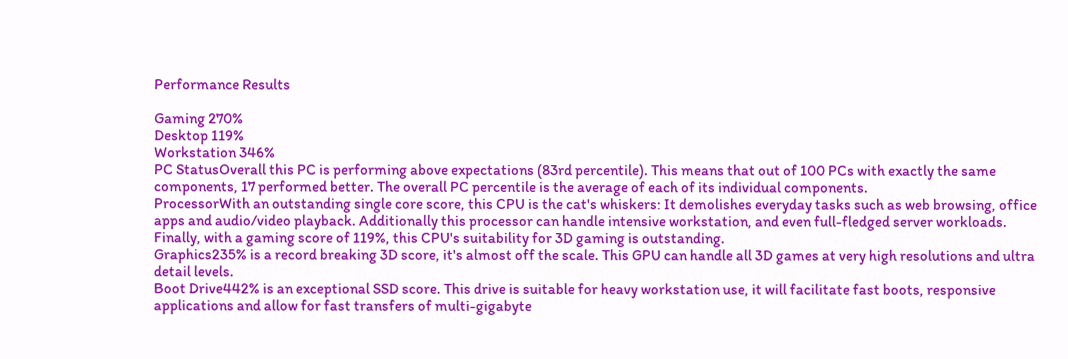Performance Results

Gaming 270%
Desktop 119%
Workstation 346%
PC StatusOverall this PC is performing above expectations (83rd percentile). This means that out of 100 PCs with exactly the same components, 17 performed better. The overall PC percentile is the average of each of its individual components.
ProcessorWith an outstanding single core score, this CPU is the cat's whiskers: It demolishes everyday tasks such as web browsing, office apps and audio/video playback. Additionally this processor can handle intensive workstation, and even full-fledged server workloads. Finally, with a gaming score of 119%, this CPU's suitability for 3D gaming is outstanding.
Graphics235% is a record breaking 3D score, it's almost off the scale. This GPU can handle all 3D games at very high resolutions and ultra detail levels.
Boot Drive442% is an exceptional SSD score. This drive is suitable for heavy workstation use, it will facilitate fast boots, responsive applications and allow for fast transfers of multi-gigabyte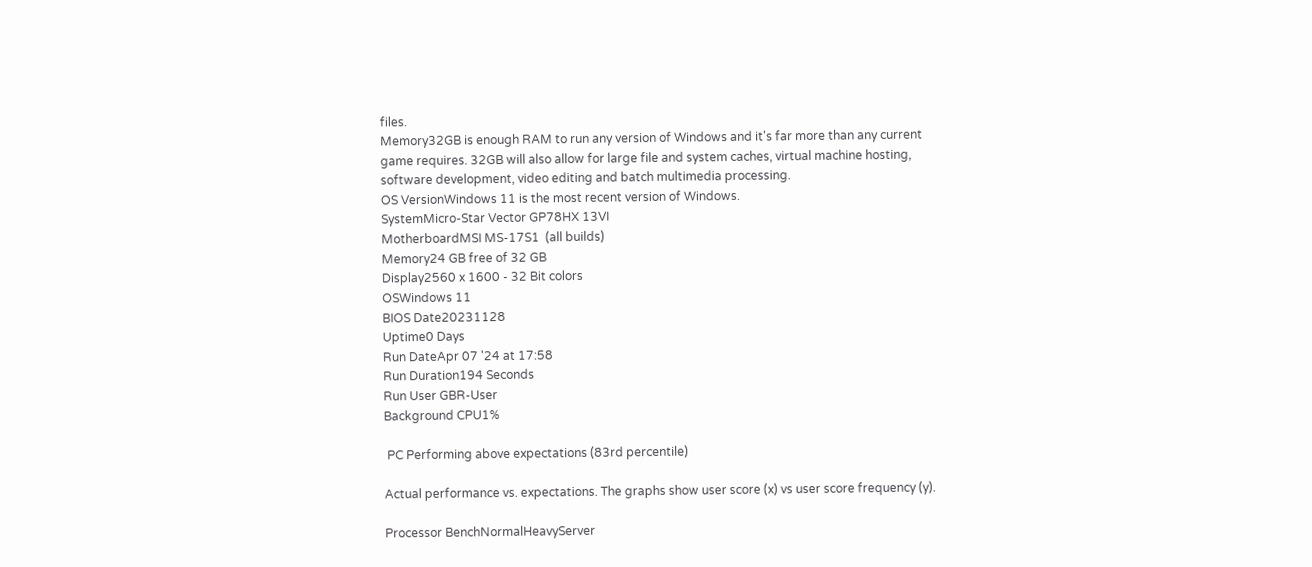files.
Memory32GB is enough RAM to run any version of Windows and it's far more than any current game requires. 32GB will also allow for large file and system caches, virtual machine hosting, software development, video editing and batch multimedia processing.
OS VersionWindows 11 is the most recent version of Windows.
SystemMicro-Star Vector GP78HX 13VI
MotherboardMSI MS-17S1  (all builds)
Memory24 GB free of 32 GB
Display2560 x 1600 - 32 Bit colors
OSWindows 11
BIOS Date20231128
Uptime0 Days
Run DateApr 07 '24 at 17:58
Run Duration194 Seconds
Run User GBR-User
Background CPU1%

 PC Performing above expectations (83rd percentile)

Actual performance vs. expectations. The graphs show user score (x) vs user score frequency (y).

Processor BenchNormalHeavyServer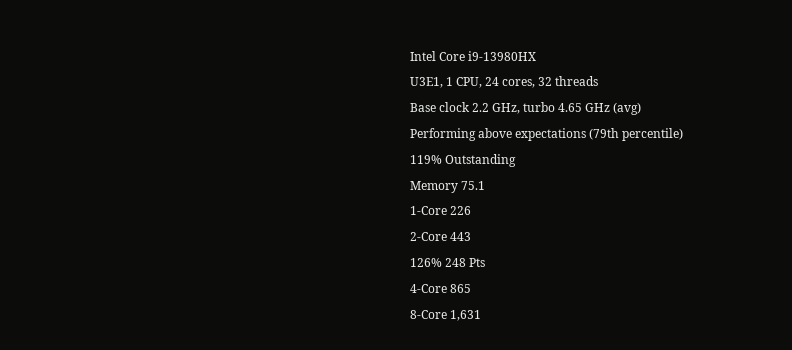Intel Core i9-13980HX
U3E1, 1 CPU, 24 cores, 32 threads
Base clock 2.2 GHz, turbo 4.65 GHz (avg)
Performing above expectations (79th percentile)
119% Outstanding
Memory 75.1
1-Core 226
2-Core 443
126% 248 Pts
4-Core 865
8-Core 1,631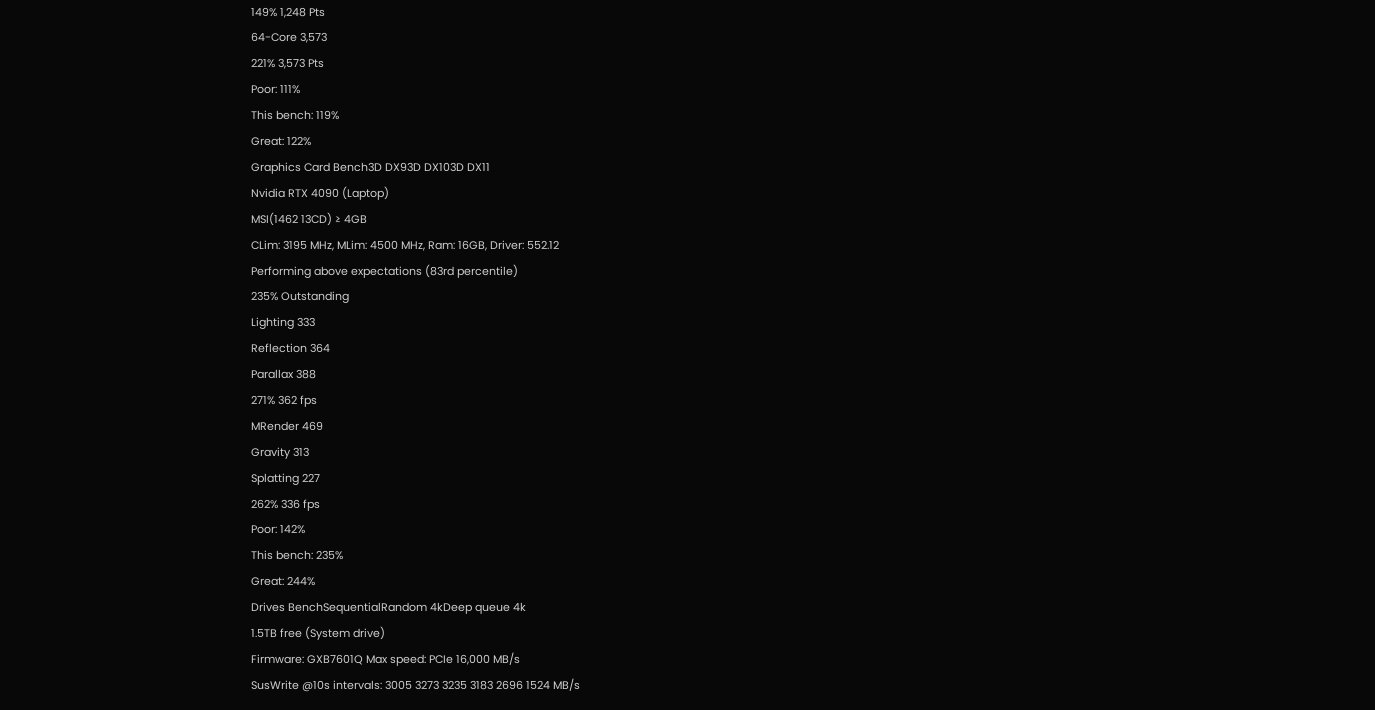149% 1,248 Pts
64-Core 3,573
221% 3,573 Pts
Poor: 111%
This bench: 119%
Great: 122%
Graphics Card Bench3D DX93D DX103D DX11
Nvidia RTX 4090 (Laptop)
MSI(1462 13CD) ≥ 4GB
CLim: 3195 MHz, MLim: 4500 MHz, Ram: 16GB, Driver: 552.12
Performing above expectations (83rd percentile)
235% Outstanding
Lighting 333
Reflection 364
Parallax 388
271% 362 fps
MRender 469
Gravity 313
Splatting 227
262% 336 fps
Poor: 142%
This bench: 235%
Great: 244%
Drives BenchSequentialRandom 4kDeep queue 4k
1.5TB free (System drive)
Firmware: GXB7601Q Max speed: PCIe 16,000 MB/s
SusWrite @10s intervals: 3005 3273 3235 3183 2696 1524 MB/s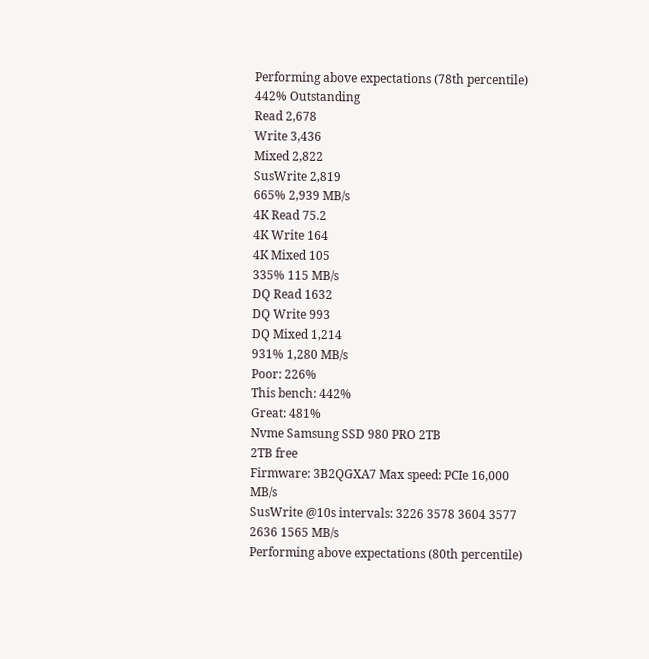Performing above expectations (78th percentile)
442% Outstanding
Read 2,678
Write 3,436
Mixed 2,822
SusWrite 2,819
665% 2,939 MB/s
4K Read 75.2
4K Write 164
4K Mixed 105
335% 115 MB/s
DQ Read 1632
DQ Write 993
DQ Mixed 1,214
931% 1,280 MB/s
Poor: 226%
This bench: 442%
Great: 481%
Nvme Samsung SSD 980 PRO 2TB
2TB free
Firmware: 3B2QGXA7 Max speed: PCIe 16,000 MB/s
SusWrite @10s intervals: 3226 3578 3604 3577 2636 1565 MB/s
Performing above expectations (80th percentile)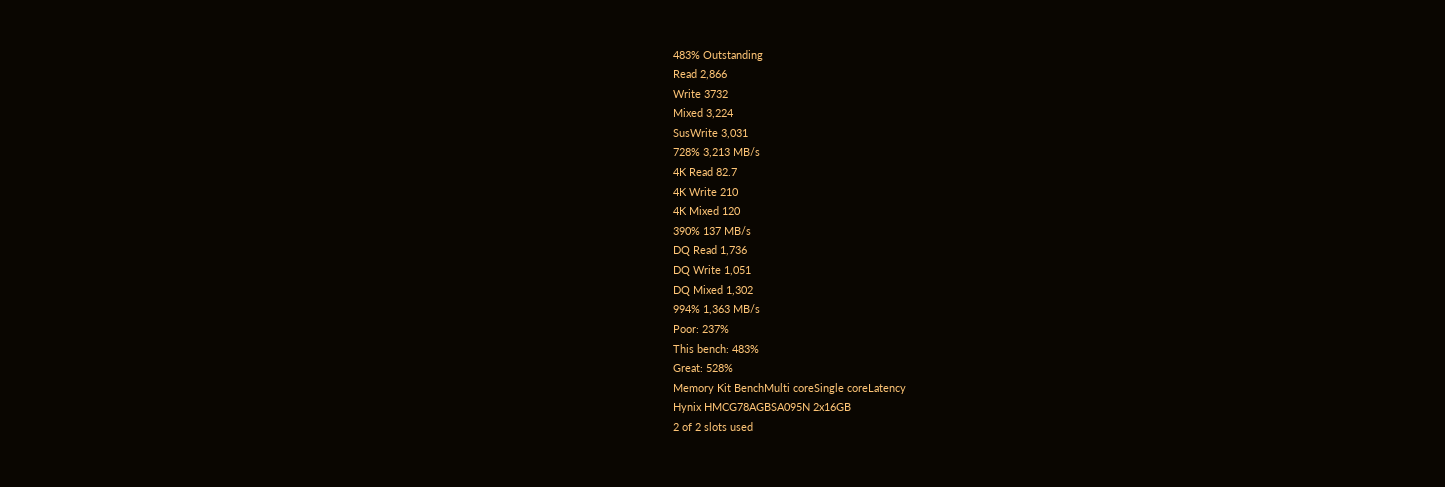483% Outstanding
Read 2,866
Write 3732
Mixed 3,224
SusWrite 3,031
728% 3,213 MB/s
4K Read 82.7
4K Write 210
4K Mixed 120
390% 137 MB/s
DQ Read 1,736
DQ Write 1,051
DQ Mixed 1,302
994% 1,363 MB/s
Poor: 237%
This bench: 483%
Great: 528%
Memory Kit BenchMulti coreSingle coreLatency
Hynix HMCG78AGBSA095N 2x16GB
2 of 2 slots used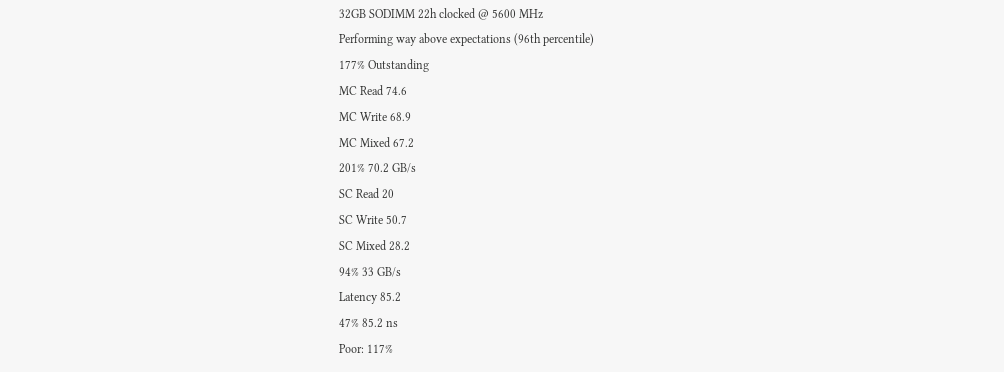32GB SODIMM 22h clocked @ 5600 MHz
Performing way above expectations (96th percentile)
177% Outstanding
MC Read 74.6
MC Write 68.9
MC Mixed 67.2
201% 70.2 GB/s
SC Read 20
SC Write 50.7
SC Mixed 28.2
94% 33 GB/s
Latency 85.2
47% 85.2 ns
Poor: 117%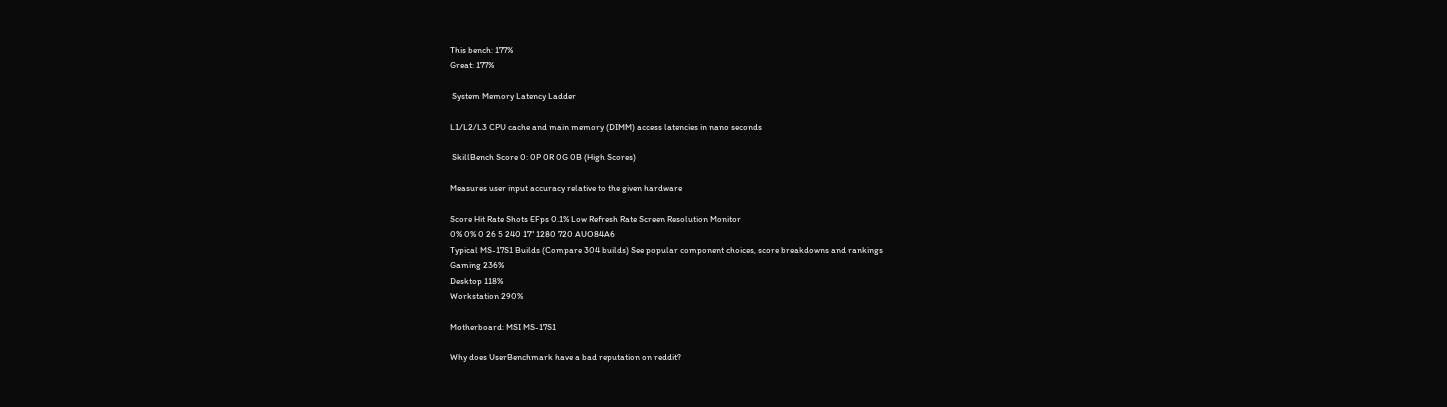This bench: 177%
Great: 177%

 System Memory Latency Ladder

L1/L2/L3 CPU cache and main memory (DIMM) access latencies in nano seconds

 SkillBench Score 0: 0P 0R 0G 0B (High Scores)

Measures user input accuracy relative to the given hardware

Score Hit Rate Shots EFps 0.1% Low Refresh Rate Screen Resolution Monitor
0% 0% 0 26 5 240 17" 1280 720 AUO84A6
Typical MS-17S1 Builds (Compare 304 builds) See popular component choices, score breakdowns and rankings
Gaming 236%
Desktop 118%
Workstation 290%

Motherboard: MSI MS-17S1

Why does UserBenchmark have a bad reputation on reddit?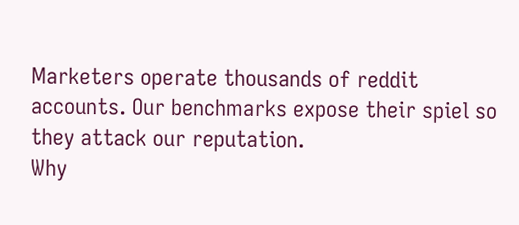Marketers operate thousands of reddit accounts. Our benchmarks expose their spiel so they attack our reputation.
Why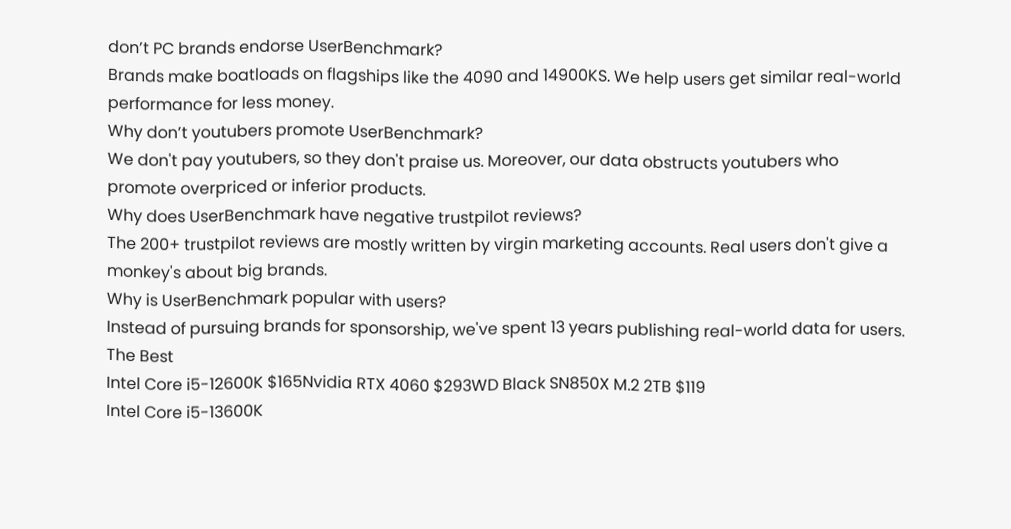don’t PC brands endorse UserBenchmark?
Brands make boatloads on flagships like the 4090 and 14900KS. We help users get similar real-world performance for less money.
Why don’t youtubers promote UserBenchmark?
We don't pay youtubers, so they don't praise us. Moreover, our data obstructs youtubers who promote overpriced or inferior products.
Why does UserBenchmark have negative trustpilot reviews?
The 200+ trustpilot reviews are mostly written by virgin marketing accounts. Real users don't give a monkey's about big brands.
Why is UserBenchmark popular with users?
Instead of pursuing brands for sponsorship, we've spent 13 years publishing real-world data for users.
The Best
Intel Core i5-12600K $165Nvidia RTX 4060 $293WD Black SN850X M.2 2TB $119
Intel Core i5-13600K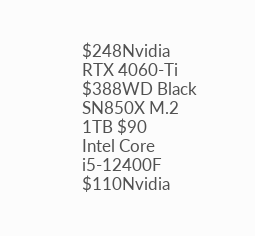$248Nvidia RTX 4060-Ti $388WD Black SN850X M.2 1TB $90
Intel Core i5-12400F $110Nvidia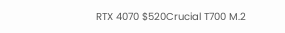RTX 4070 $520Crucial T700 M.2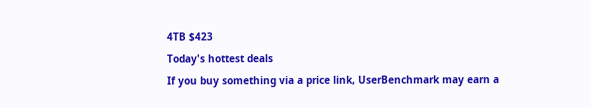4TB $423
Today's hottest deals
If you buy something via a price link, UserBenchmark may earn a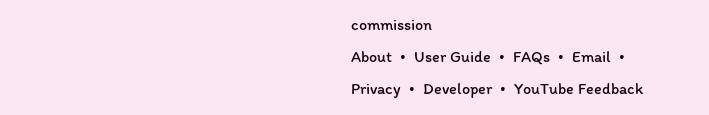commission
About  •  User Guide  •  FAQs  •  Email  •  Privacy  •  Developer  •  YouTube Feedback